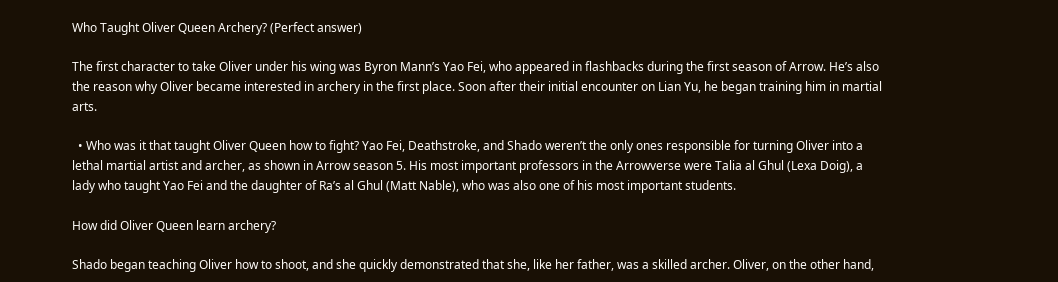Who Taught Oliver Queen Archery? (Perfect answer)

The first character to take Oliver under his wing was Byron Mann’s Yao Fei, who appeared in flashbacks during the first season of Arrow. He’s also the reason why Oliver became interested in archery in the first place. Soon after their initial encounter on Lian Yu, he began training him in martial arts.

  • Who was it that taught Oliver Queen how to fight? Yao Fei, Deathstroke, and Shado weren’t the only ones responsible for turning Oliver into a lethal martial artist and archer, as shown in Arrow season 5. His most important professors in the Arrowverse were Talia al Ghul (Lexa Doig), a lady who taught Yao Fei and the daughter of Ra’s al Ghul (Matt Nable), who was also one of his most important students.

How did Oliver Queen learn archery?

Shado began teaching Oliver how to shoot, and she quickly demonstrated that she, like her father, was a skilled archer. Oliver, on the other hand,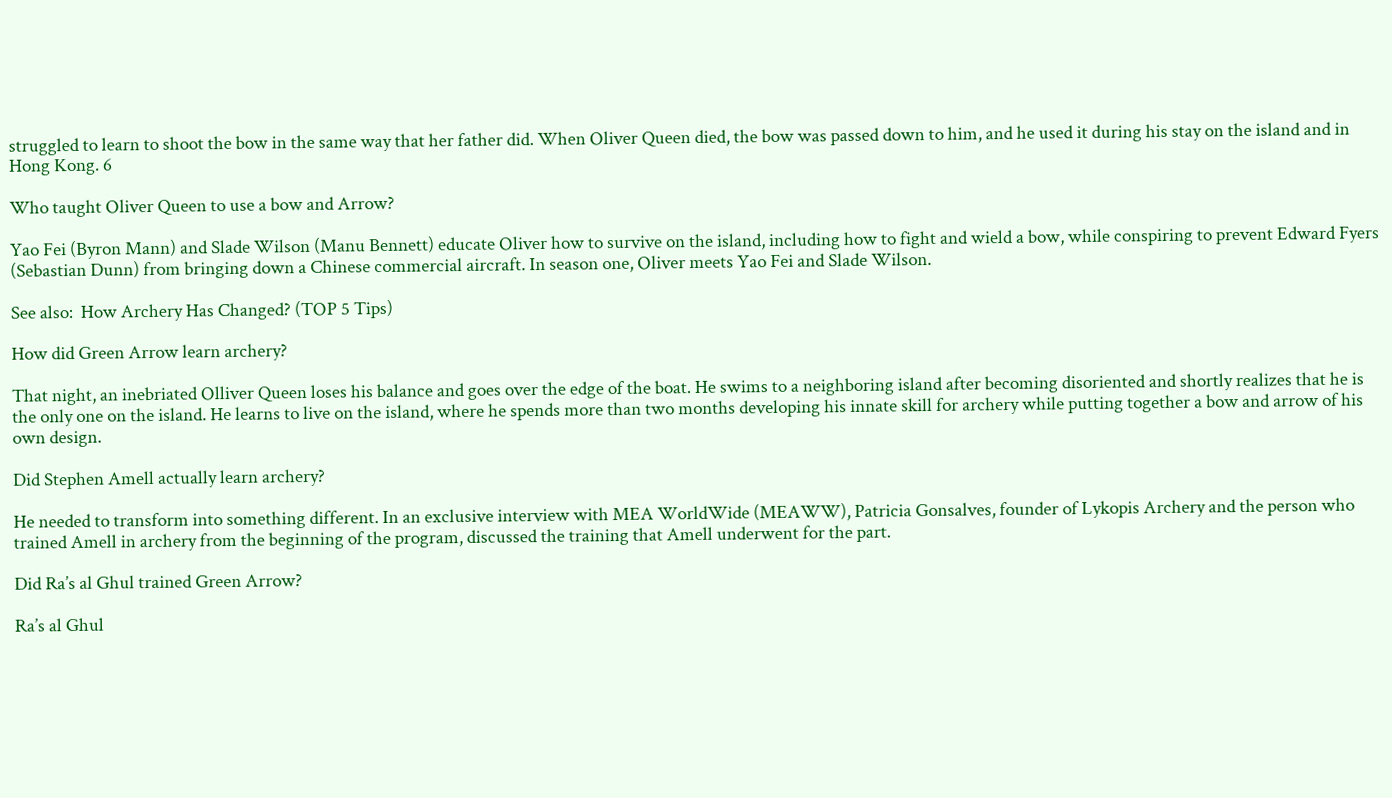struggled to learn to shoot the bow in the same way that her father did. When Oliver Queen died, the bow was passed down to him, and he used it during his stay on the island and in Hong Kong. 6

Who taught Oliver Queen to use a bow and Arrow?

Yao Fei (Byron Mann) and Slade Wilson (Manu Bennett) educate Oliver how to survive on the island, including how to fight and wield a bow, while conspiring to prevent Edward Fyers (Sebastian Dunn) from bringing down a Chinese commercial aircraft. In season one, Oliver meets Yao Fei and Slade Wilson.

See also:  How Archery Has Changed? (TOP 5 Tips)

How did Green Arrow learn archery?

That night, an inebriated Olliver Queen loses his balance and goes over the edge of the boat. He swims to a neighboring island after becoming disoriented and shortly realizes that he is the only one on the island. He learns to live on the island, where he spends more than two months developing his innate skill for archery while putting together a bow and arrow of his own design.

Did Stephen Amell actually learn archery?

He needed to transform into something different. In an exclusive interview with MEA WorldWide (MEAWW), Patricia Gonsalves, founder of Lykopis Archery and the person who trained Amell in archery from the beginning of the program, discussed the training that Amell underwent for the part.

Did Ra’s al Ghul trained Green Arrow?

Ra’s al Ghul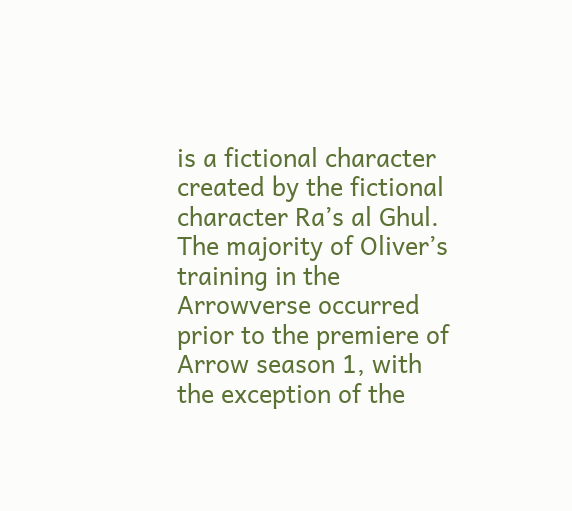is a fictional character created by the fictional character Ra’s al Ghul. The majority of Oliver’s training in the Arrowverse occurred prior to the premiere of Arrow season 1, with the exception of the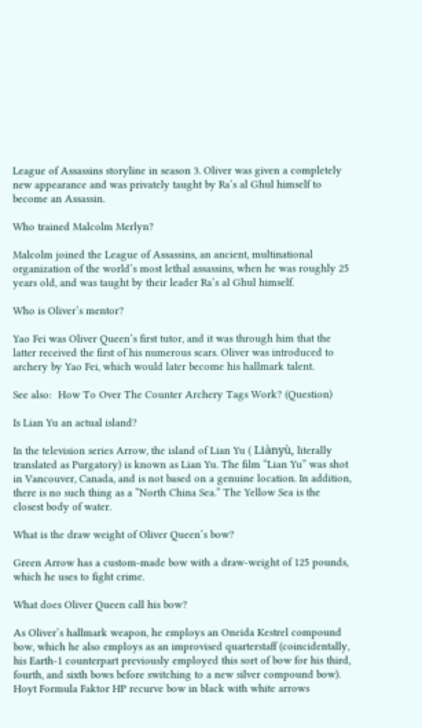League of Assassins storyline in season 3. Oliver was given a completely new appearance and was privately taught by Ra’s al Ghul himself to become an Assassin.

Who trained Malcolm Merlyn?

Malcolm joined the League of Assassins, an ancient, multinational organization of the world’s most lethal assassins, when he was roughly 25 years old, and was taught by their leader Ra’s al Ghul himself.

Who is Oliver’s mentor?

Yao Fei was Oliver Queen’s first tutor, and it was through him that the latter received the first of his numerous scars. Oliver was introduced to archery by Yao Fei, which would later become his hallmark talent.

See also:  How To Over The Counter Archery Tags Work? (Question)

Is Lian Yu an actual island?

In the television series Arrow, the island of Lian Yu ( Liànyù, literally translated as Purgatory) is known as Lian Yu. The film “Lian Yu” was shot in Vancouver, Canada, and is not based on a genuine location. In addition, there is no such thing as a “North China Sea.” The Yellow Sea is the closest body of water.

What is the draw weight of Oliver Queen’s bow?

Green Arrow has a custom-made bow with a draw-weight of 125 pounds, which he uses to fight crime.

What does Oliver Queen call his bow?

As Oliver’s hallmark weapon, he employs an Oneida Kestrel compound bow, which he also employs as an improvised quarterstaff (coincidentally, his Earth-1 counterpart previously employed this sort of bow for his third, fourth, and sixth bows before switching to a new silver compound bow). Hoyt Formula Faktor HP recurve bow in black with white arrows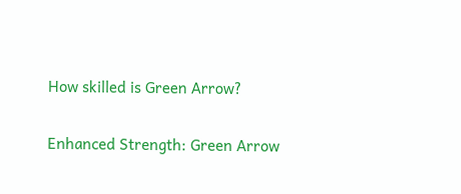How skilled is Green Arrow?

Enhanced Strength: Green Arrow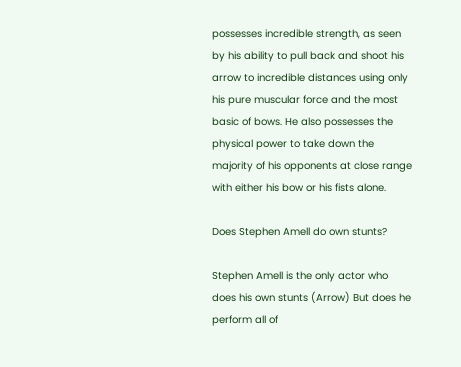possesses incredible strength, as seen by his ability to pull back and shoot his arrow to incredible distances using only his pure muscular force and the most basic of bows. He also possesses the physical power to take down the majority of his opponents at close range with either his bow or his fists alone.

Does Stephen Amell do own stunts?

Stephen Amell is the only actor who does his own stunts (Arrow) But does he perform all of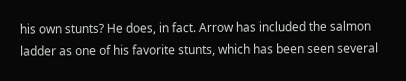his own stunts? He does, in fact. Arrow has included the salmon ladder as one of his favorite stunts, which has been seen several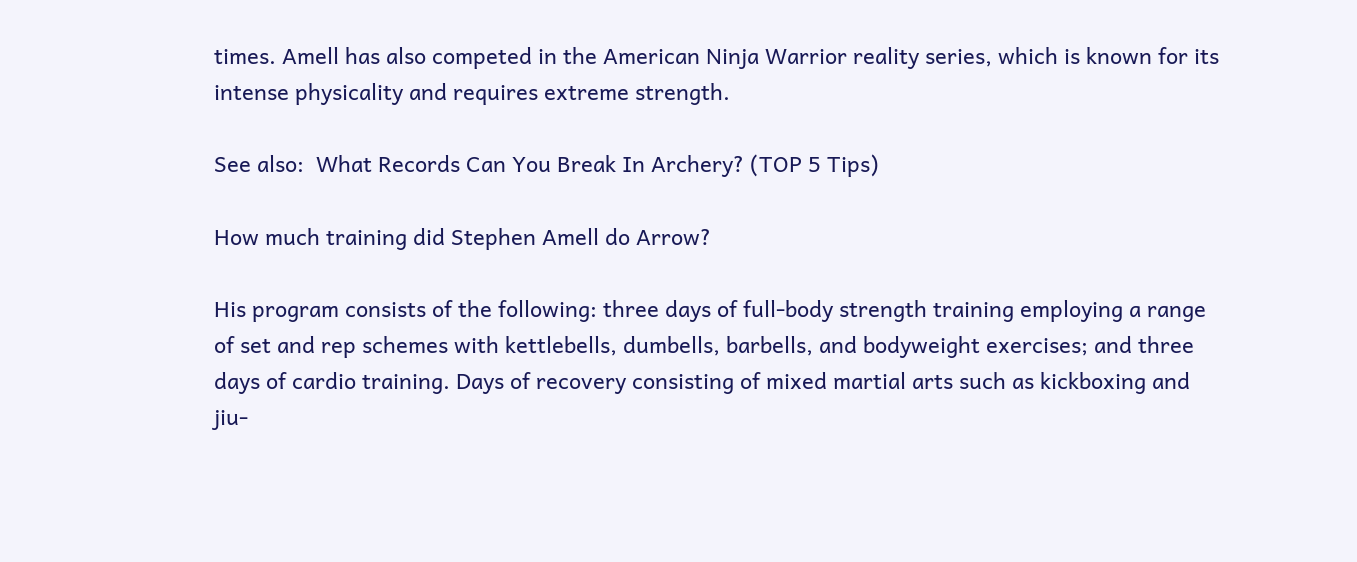times. Amell has also competed in the American Ninja Warrior reality series, which is known for its intense physicality and requires extreme strength.

See also:  What Records Can You Break In Archery? (TOP 5 Tips)

How much training did Stephen Amell do Arrow?

His program consists of the following: three days of full-body strength training employing a range of set and rep schemes with kettlebells, dumbells, barbells, and bodyweight exercises; and three days of cardio training. Days of recovery consisting of mixed martial arts such as kickboxing and jiu-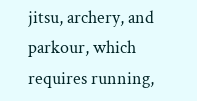jitsu, archery, and parkour, which requires running,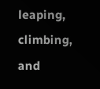leaping, climbing, and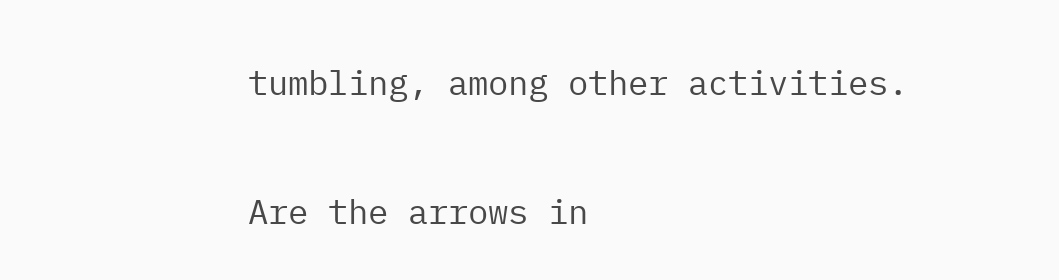tumbling, among other activities.

Are the arrows in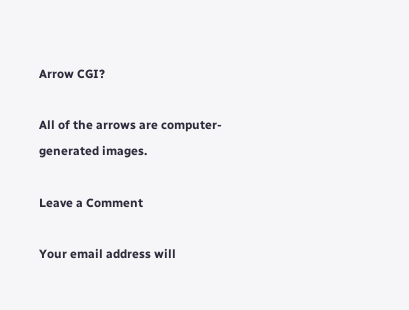Arrow CGI?

All of the arrows are computer-generated images.

Leave a Comment

Your email address will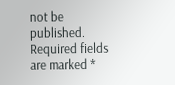not be published. Required fields are marked *